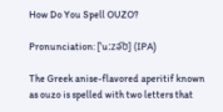How Do You Spell OUZO?

Pronunciation: [ˈuːzə͡ʊ] (IPA)

The Greek anise-flavored aperitif known as ouzo is spelled with two letters that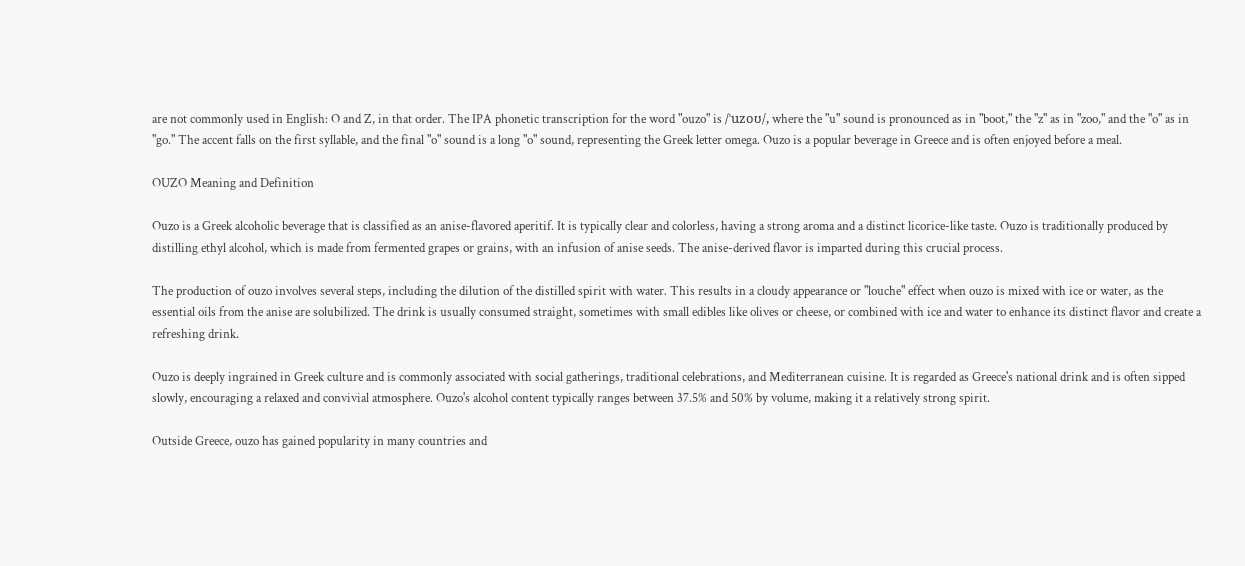are not commonly used in English: O and Z, in that order. The IPA phonetic transcription for the word "ouzo" is /ˈuzoʊ/, where the "u" sound is pronounced as in "boot," the "z" as in "zoo," and the "o" as in "go." The accent falls on the first syllable, and the final "o" sound is a long "o" sound, representing the Greek letter omega. Ouzo is a popular beverage in Greece and is often enjoyed before a meal.

OUZO Meaning and Definition

Ouzo is a Greek alcoholic beverage that is classified as an anise-flavored aperitif. It is typically clear and colorless, having a strong aroma and a distinct licorice-like taste. Ouzo is traditionally produced by distilling ethyl alcohol, which is made from fermented grapes or grains, with an infusion of anise seeds. The anise-derived flavor is imparted during this crucial process.

The production of ouzo involves several steps, including the dilution of the distilled spirit with water. This results in a cloudy appearance or "louche" effect when ouzo is mixed with ice or water, as the essential oils from the anise are solubilized. The drink is usually consumed straight, sometimes with small edibles like olives or cheese, or combined with ice and water to enhance its distinct flavor and create a refreshing drink.

Ouzo is deeply ingrained in Greek culture and is commonly associated with social gatherings, traditional celebrations, and Mediterranean cuisine. It is regarded as Greece's national drink and is often sipped slowly, encouraging a relaxed and convivial atmosphere. Ouzo's alcohol content typically ranges between 37.5% and 50% by volume, making it a relatively strong spirit.

Outside Greece, ouzo has gained popularity in many countries and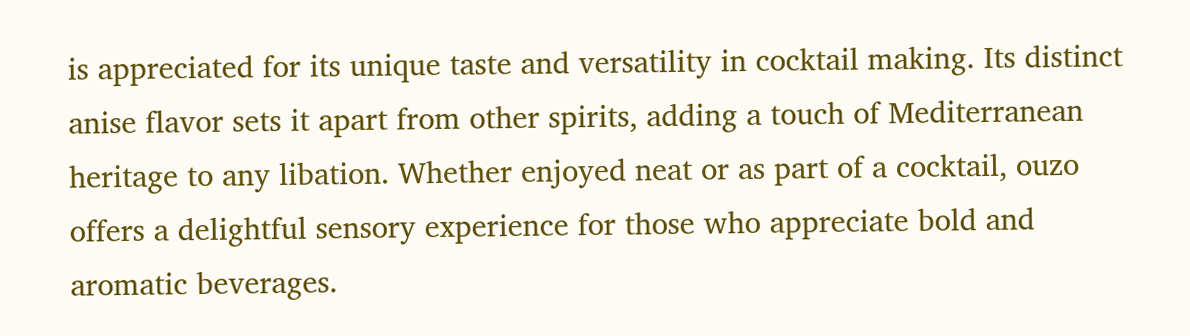is appreciated for its unique taste and versatility in cocktail making. Its distinct anise flavor sets it apart from other spirits, adding a touch of Mediterranean heritage to any libation. Whether enjoyed neat or as part of a cocktail, ouzo offers a delightful sensory experience for those who appreciate bold and aromatic beverages.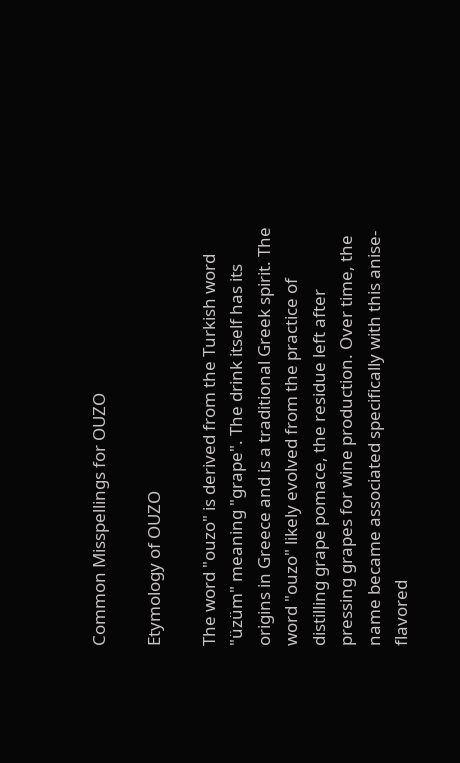Common Misspellings for OUZO

Etymology of OUZO

The word "ouzo" is derived from the Turkish word "üzüm" meaning "grape". The drink itself has its origins in Greece and is a traditional Greek spirit. The word "ouzo" likely evolved from the practice of distilling grape pomace, the residue left after pressing grapes for wine production. Over time, the name became associated specifically with this anise-flavored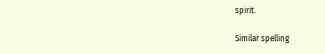spirit.

Similar spelling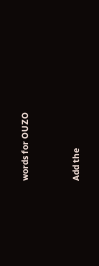words for OUZO


Add the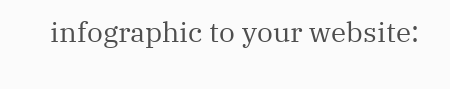infographic to your website: